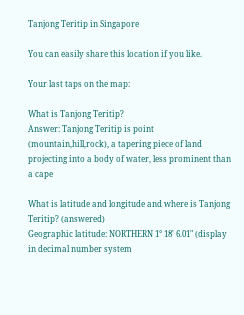Tanjong Teritip in Singapore

You can easily share this location if you like.

Your last taps on the map:

What is Tanjong Teritip?
Answer: Tanjong Teritip is point (mountain,hill,rock), a tapering piece of land projecting into a body of water, less prominent than a cape

What is latitude and longitude and where is Tanjong Teritip? (answered)
Geographic latitude: NORTHERN 1° 18' 6.01" (display in decimal number system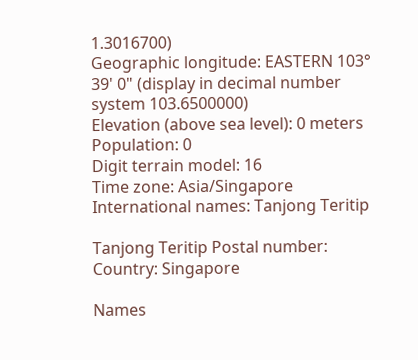1.3016700)
Geographic longitude: EASTERN 103° 39' 0" (display in decimal number system 103.6500000)
Elevation (above sea level): 0 meters
Population: 0
Digit terrain model: 16
Time zone: Asia/Singapore
International names: Tanjong Teritip

Tanjong Teritip Postal number:
Country: Singapore

Names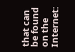that can be found on the Internet: